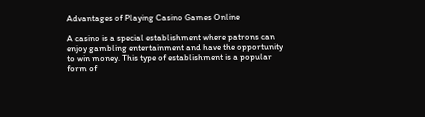Advantages of Playing Casino Games Online

A casino is a special establishment where patrons can enjoy gambling entertainment and have the opportunity to win money. This type of establishment is a popular form of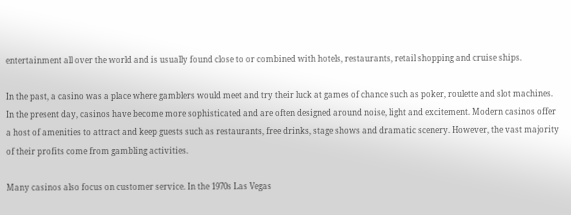entertainment all over the world and is usually found close to or combined with hotels, restaurants, retail shopping and cruise ships.

In the past, a casino was a place where gamblers would meet and try their luck at games of chance such as poker, roulette and slot machines. In the present day, casinos have become more sophisticated and are often designed around noise, light and excitement. Modern casinos offer a host of amenities to attract and keep guests such as restaurants, free drinks, stage shows and dramatic scenery. However, the vast majority of their profits come from gambling activities.

Many casinos also focus on customer service. In the 1970s Las Vegas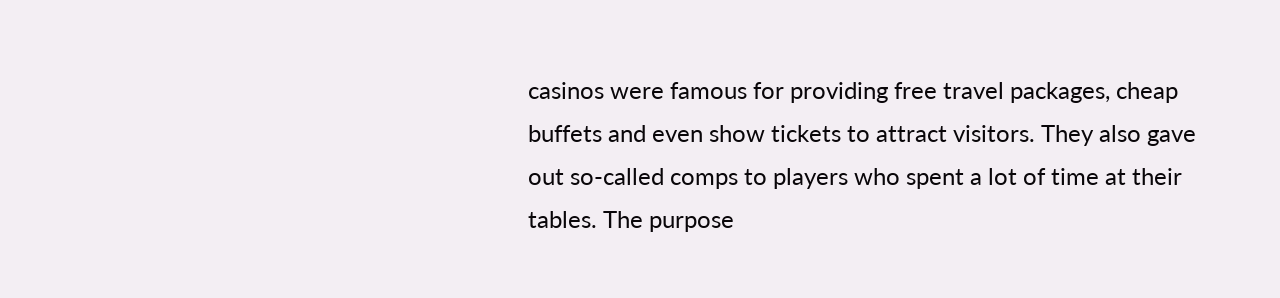casinos were famous for providing free travel packages, cheap buffets and even show tickets to attract visitors. They also gave out so-called comps to players who spent a lot of time at their tables. The purpose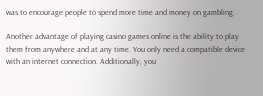was to encourage people to spend more time and money on gambling.

Another advantage of playing casino games online is the ability to play them from anywhere and at any time. You only need a compatible device with an internet connection. Additionally, you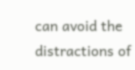can avoid the distractions of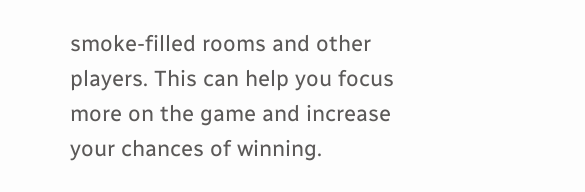smoke-filled rooms and other players. This can help you focus more on the game and increase your chances of winning.